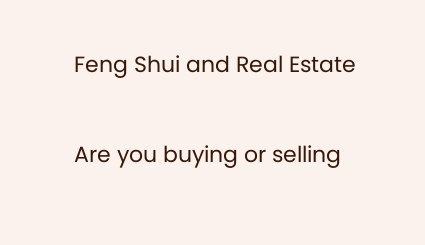Feng Shui and Real Estate

Are you buying or selling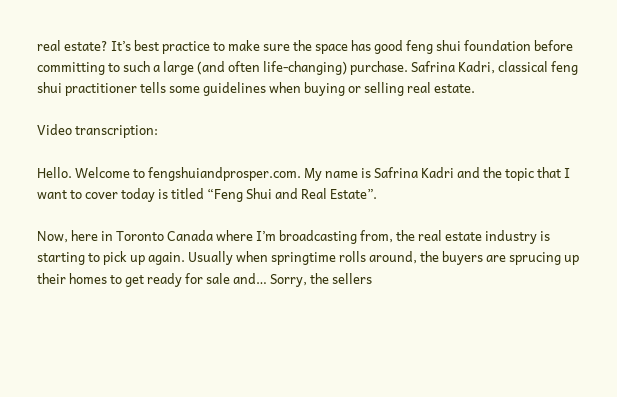real estate? It’s best practice to make sure the space has good feng shui foundation before committing to such a large (and often life-changing) purchase. Safrina Kadri, classical feng shui practitioner tells some guidelines when buying or selling real estate.

Video transcription:

Hello. Welcome to fengshuiandprosper.com. My name is Safrina Kadri and the topic that I want to cover today is titled “Feng Shui and Real Estate”.

Now, here in Toronto Canada where I’m broadcasting from, the real estate industry is starting to pick up again. Usually when springtime rolls around, the buyers are sprucing up their homes to get ready for sale and… Sorry, the sellers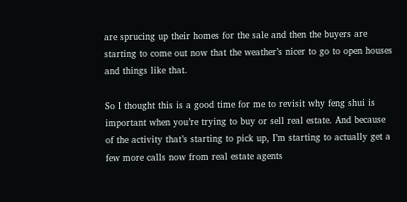are sprucing up their homes for the sale and then the buyers are starting to come out now that the weather’s nicer to go to open houses and things like that.

So I thought this is a good time for me to revisit why feng shui is important when you’re trying to buy or sell real estate. And because of the activity that’s starting to pick up, I’m starting to actually get a few more calls now from real estate agents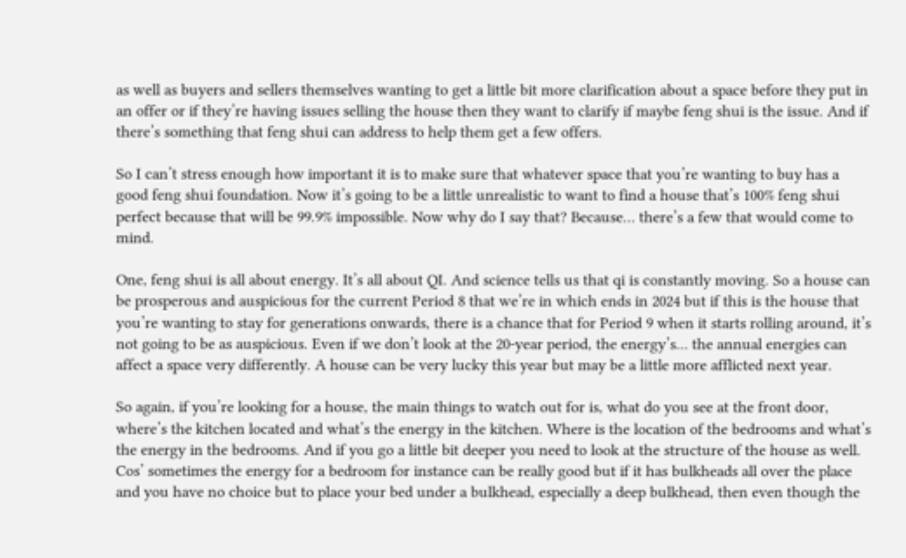as well as buyers and sellers themselves wanting to get a little bit more clarification about a space before they put in an offer or if they’re having issues selling the house then they want to clarify if maybe feng shui is the issue. And if there’s something that feng shui can address to help them get a few offers.

So I can’t stress enough how important it is to make sure that whatever space that you’re wanting to buy has a good feng shui foundation. Now it’s going to be a little unrealistic to want to find a house that’s 100% feng shui perfect because that will be 99.9% impossible. Now why do I say that? Because… there’s a few that would come to mind.

One, feng shui is all about energy. It’s all about QI. And science tells us that qi is constantly moving. So a house can be prosperous and auspicious for the current Period 8 that we’re in which ends in 2024 but if this is the house that you’re wanting to stay for generations onwards, there is a chance that for Period 9 when it starts rolling around, it’s not going to be as auspicious. Even if we don’t look at the 20-year period, the energy’s… the annual energies can affect a space very differently. A house can be very lucky this year but may be a little more afflicted next year.

So again, if you’re looking for a house, the main things to watch out for is, what do you see at the front door, where’s the kitchen located and what’s the energy in the kitchen. Where is the location of the bedrooms and what’s the energy in the bedrooms. And if you go a little bit deeper you need to look at the structure of the house as well. Cos’ sometimes the energy for a bedroom for instance can be really good but if it has bulkheads all over the place and you have no choice but to place your bed under a bulkhead, especially a deep bulkhead, then even though the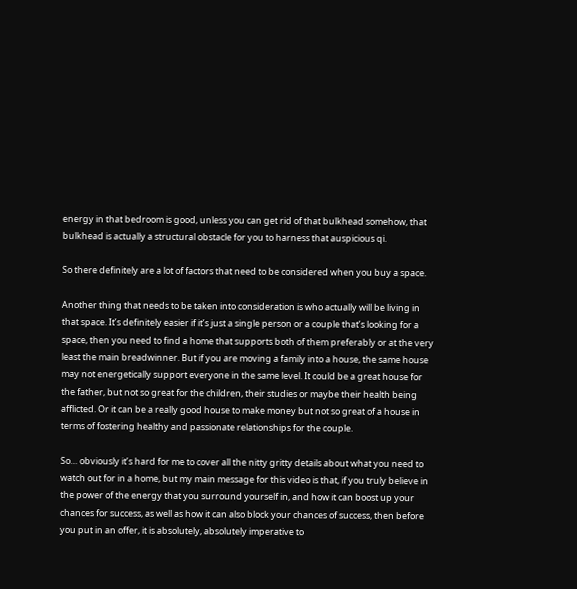energy in that bedroom is good, unless you can get rid of that bulkhead somehow, that bulkhead is actually a structural obstacle for you to harness that auspicious qi.

So there definitely are a lot of factors that need to be considered when you buy a space.

Another thing that needs to be taken into consideration is who actually will be living in that space. It’s definitely easier if it’s just a single person or a couple that’s looking for a space, then you need to find a home that supports both of them preferably or at the very least the main breadwinner. But if you are moving a family into a house, the same house may not energetically support everyone in the same level. It could be a great house for the father, but not so great for the children, their studies or maybe their health being afflicted. Or it can be a really good house to make money but not so great of a house in terms of fostering healthy and passionate relationships for the couple.

So… obviously it’s hard for me to cover all the nitty gritty details about what you need to watch out for in a home, but my main message for this video is that, if you truly believe in the power of the energy that you surround yourself in, and how it can boost up your chances for success, as well as how it can also block your chances of success, then before you put in an offer, it is absolutely, absolutely imperative to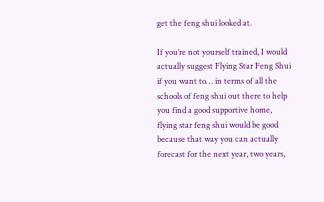get the feng shui looked at.

If you’re not yourself trained, I would actually suggest Flying Star Feng Shui if you want to… in terms of all the schools of feng shui out there to help you find a good supportive home, flying star feng shui would be good because that way you can actually forecast for the next year, two years,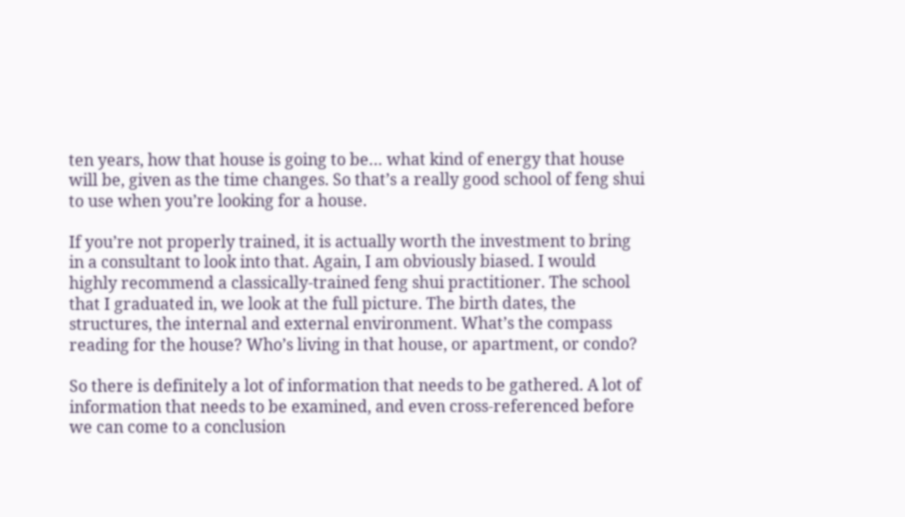ten years, how that house is going to be… what kind of energy that house will be, given as the time changes. So that’s a really good school of feng shui to use when you’re looking for a house.

If you’re not properly trained, it is actually worth the investment to bring in a consultant to look into that. Again, I am obviously biased. I would highly recommend a classically-trained feng shui practitioner. The school that I graduated in, we look at the full picture. The birth dates, the structures, the internal and external environment. What’s the compass reading for the house? Who’s living in that house, or apartment, or condo?

So there is definitely a lot of information that needs to be gathered. A lot of information that needs to be examined, and even cross-referenced before we can come to a conclusion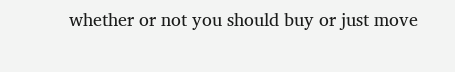whether or not you should buy or just move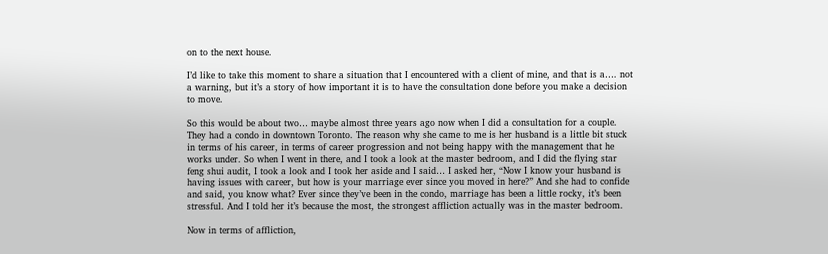on to the next house.

I’d like to take this moment to share a situation that I encountered with a client of mine, and that is a…. not a warning, but it’s a story of how important it is to have the consultation done before you make a decision to move.

So this would be about two… maybe almost three years ago now when I did a consultation for a couple. They had a condo in downtown Toronto. The reason why she came to me is her husband is a little bit stuck in terms of his career, in terms of career progression and not being happy with the management that he works under. So when I went in there, and I took a look at the master bedroom, and I did the flying star feng shui audit, I took a look and I took her aside and I said… I asked her, “Now I know your husband is having issues with career, but how is your marriage ever since you moved in here?” And she had to confide and said, you know what? Ever since they’ve been in the condo, marriage has been a little rocky, it’s been stressful. And I told her it’s because the most, the strongest affliction actually was in the master bedroom.

Now in terms of affliction,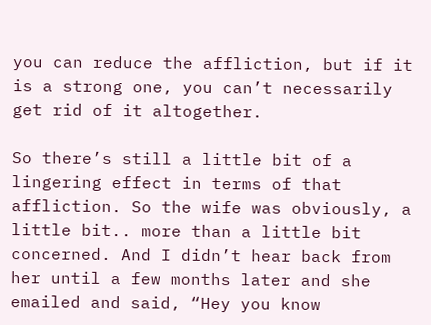you can reduce the affliction, but if it is a strong one, you can’t necessarily get rid of it altogether.

So there’s still a little bit of a lingering effect in terms of that affliction. So the wife was obviously, a little bit.. more than a little bit concerned. And I didn’t hear back from her until a few months later and she emailed and said, “Hey you know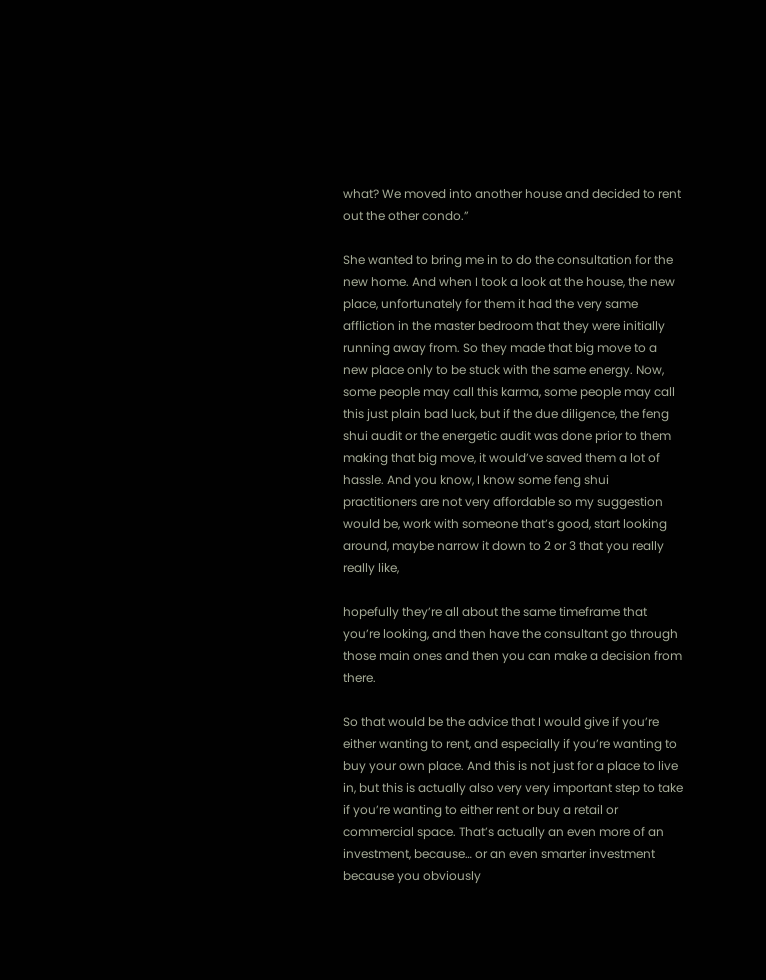what? We moved into another house and decided to rent out the other condo.”

She wanted to bring me in to do the consultation for the new home. And when I took a look at the house, the new place, unfortunately for them it had the very same affliction in the master bedroom that they were initially running away from. So they made that big move to a new place only to be stuck with the same energy. Now, some people may call this karma, some people may call this just plain bad luck, but if the due diligence, the feng shui audit or the energetic audit was done prior to them making that big move, it would’ve saved them a lot of hassle. And you know, I know some feng shui practitioners are not very affordable so my suggestion would be, work with someone that’s good, start looking around, maybe narrow it down to 2 or 3 that you really really like,

hopefully they’re all about the same timeframe that you’re looking, and then have the consultant go through those main ones and then you can make a decision from there.

So that would be the advice that I would give if you’re either wanting to rent, and especially if you’re wanting to buy your own place. And this is not just for a place to live in, but this is actually also very very important step to take if you’re wanting to either rent or buy a retail or commercial space. That’s actually an even more of an investment, because… or an even smarter investment because you obviously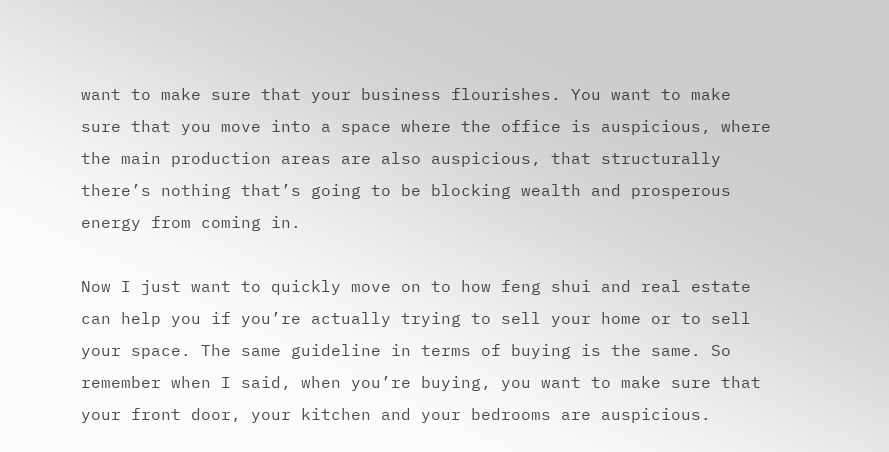want to make sure that your business flourishes. You want to make sure that you move into a space where the office is auspicious, where the main production areas are also auspicious, that structurally there’s nothing that’s going to be blocking wealth and prosperous energy from coming in.

Now I just want to quickly move on to how feng shui and real estate can help you if you’re actually trying to sell your home or to sell your space. The same guideline in terms of buying is the same. So remember when I said, when you’re buying, you want to make sure that your front door, your kitchen and your bedrooms are auspicious.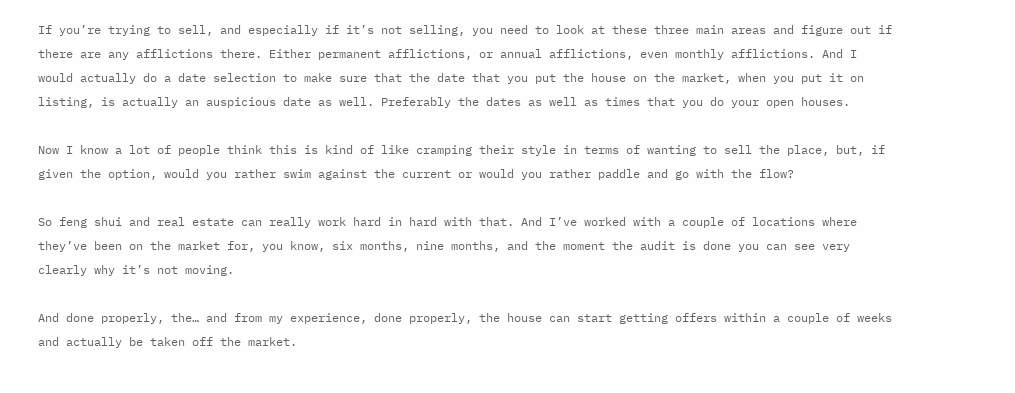If you’re trying to sell, and especially if it’s not selling, you need to look at these three main areas and figure out if there are any afflictions there. Either permanent afflictions, or annual afflictions, even monthly afflictions. And I would actually do a date selection to make sure that the date that you put the house on the market, when you put it on listing, is actually an auspicious date as well. Preferably the dates as well as times that you do your open houses.

Now I know a lot of people think this is kind of like cramping their style in terms of wanting to sell the place, but, if given the option, would you rather swim against the current or would you rather paddle and go with the flow?

So feng shui and real estate can really work hard in hard with that. And I’ve worked with a couple of locations where they’ve been on the market for, you know, six months, nine months, and the moment the audit is done you can see very clearly why it’s not moving.

And done properly, the… and from my experience, done properly, the house can start getting offers within a couple of weeks and actually be taken off the market.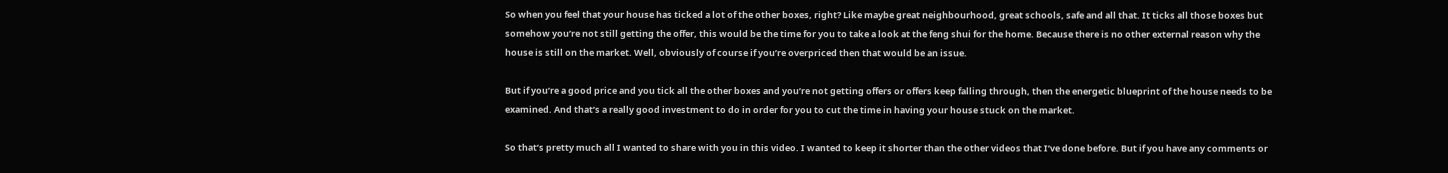So when you feel that your house has ticked a lot of the other boxes, right? Like maybe great neighbourhood, great schools, safe and all that. It ticks all those boxes but somehow you’re not still getting the offer, this would be the time for you to take a look at the feng shui for the home. Because there is no other external reason why the house is still on the market. Well, obviously of course if you’re overpriced then that would be an issue.

But if you’re a good price and you tick all the other boxes and you’re not getting offers or offers keep falling through, then the energetic blueprint of the house needs to be examined. And that’s a really good investment to do in order for you to cut the time in having your house stuck on the market.

So that’s pretty much all I wanted to share with you in this video. I wanted to keep it shorter than the other videos that I’ve done before. But if you have any comments or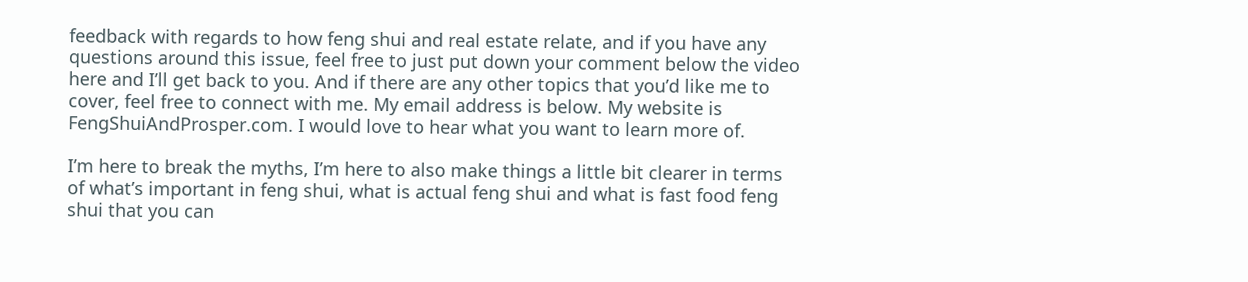feedback with regards to how feng shui and real estate relate, and if you have any questions around this issue, feel free to just put down your comment below the video here and I’ll get back to you. And if there are any other topics that you’d like me to cover, feel free to connect with me. My email address is below. My website is FengShuiAndProsper.com. I would love to hear what you want to learn more of.

I’m here to break the myths, I’m here to also make things a little bit clearer in terms of what’s important in feng shui, what is actual feng shui and what is fast food feng shui that you can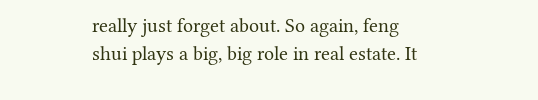really just forget about. So again, feng shui plays a big, big role in real estate. It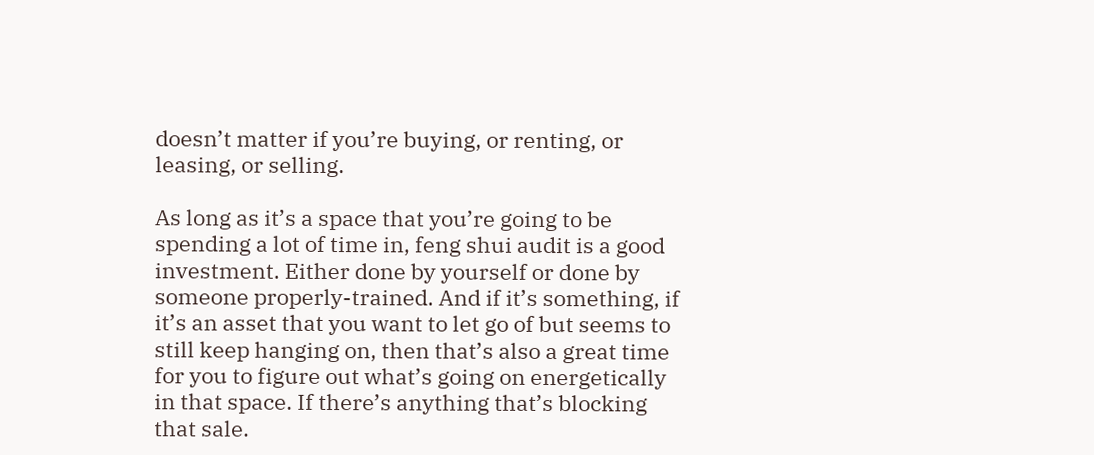doesn’t matter if you’re buying, or renting, or leasing, or selling.

As long as it’s a space that you’re going to be spending a lot of time in, feng shui audit is a good investment. Either done by yourself or done by someone properly-trained. And if it’s something, if it’s an asset that you want to let go of but seems to still keep hanging on, then that’s also a great time for you to figure out what’s going on energetically in that space. If there’s anything that’s blocking that sale.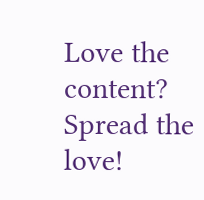Love the content? Spread the love!